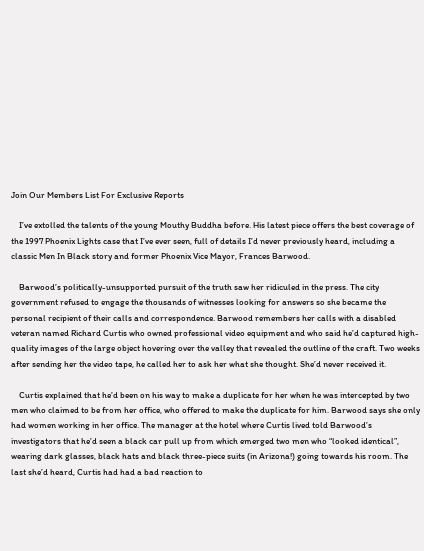Join Our Members List For Exclusive Reports

    I’ve extolled the talents of the young Mouthy Buddha before. His latest piece offers the best coverage of the 1997 Phoenix Lights case that I’ve ever seen, full of details I’d never previously heard, including a classic Men In Black story and former Phoenix Vice Mayor, Frances Barwood.

    Barwood’s politically-unsupported pursuit of the truth saw her ridiculed in the press. The city government refused to engage the thousands of witnesses looking for answers so she became the personal recipient of their calls and correspondence. Barwood remembers her calls with a disabled veteran named Richard Curtis who owned professional video equipment and who said he’d captured high-quality images of the large object hovering over the valley that revealed the outline of the craft. Two weeks after sending her the video tape, he called her to ask her what she thought. She’d never received it.

    Curtis explained that he’d been on his way to make a duplicate for her when he was intercepted by two men who claimed to be from her office, who offered to make the duplicate for him. Barwood says she only had women working in her office. The manager at the hotel where Curtis lived told Barwood’s investigators that he’d seen a black car pull up from which emerged two men who “looked identical”, wearing dark glasses, black hats and black three-piece suits (in Arizona!) going towards his room. The last she’d heard, Curtis had had a bad reaction to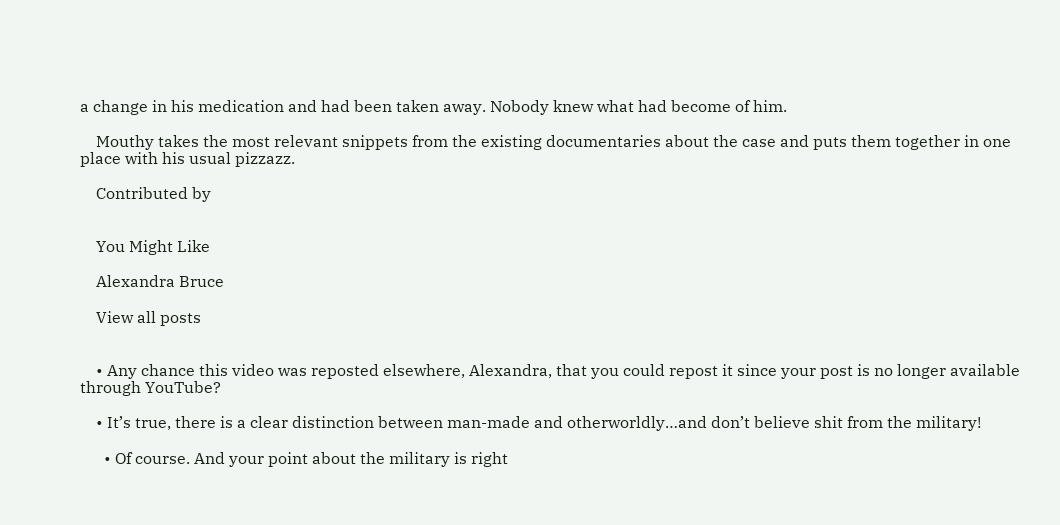a change in his medication and had been taken away. Nobody knew what had become of him.

    Mouthy takes the most relevant snippets from the existing documentaries about the case and puts them together in one place with his usual pizzazz.

    Contributed by


    You Might Like

    Alexandra Bruce

    View all posts


    • Any chance this video was reposted elsewhere, Alexandra, that you could repost it since your post is no longer available through YouTube?

    • It’s true, there is a clear distinction between man-made and otherworldly…and don’t believe shit from the military!

      • Of course. And your point about the military is right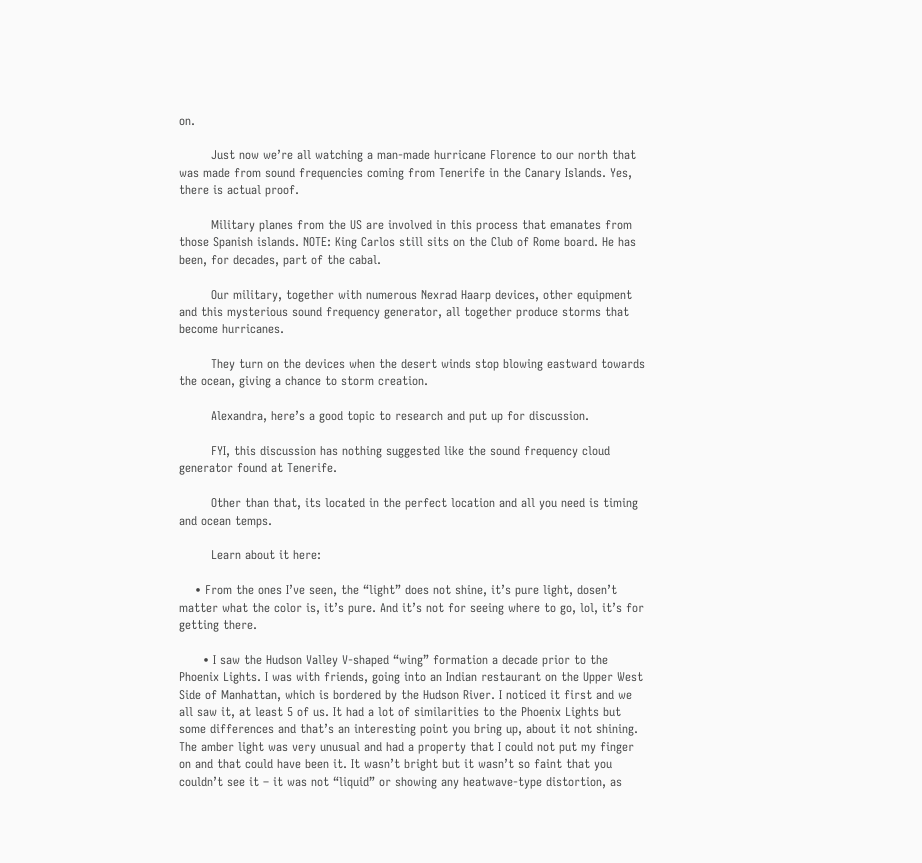on.

        Just now we’re all watching a man-made hurricane Florence to our north that was made from sound frequencies coming from Tenerife in the Canary Islands. Yes, there is actual proof.

        Military planes from the US are involved in this process that emanates from those Spanish islands. NOTE: King Carlos still sits on the Club of Rome board. He has been, for decades, part of the cabal.

        Our military, together with numerous Nexrad Haarp devices, other equipment and this mysterious sound frequency generator, all together produce storms that become hurricanes.

        They turn on the devices when the desert winds stop blowing eastward towards the ocean, giving a chance to storm creation.

        Alexandra, here’s a good topic to research and put up for discussion.

        FYI, this discussion has nothing suggested like the sound frequency cloud generator found at Tenerife.

        Other than that, its located in the perfect location and all you need is timing and ocean temps.

        Learn about it here:

    • From the ones I’ve seen, the “light” does not shine, it’s pure light, dosen’t matter what the color is, it’s pure. And it’s not for seeing where to go, lol, it’s for getting there.

      • I saw the Hudson Valley V-shaped “wing” formation a decade prior to the Phoenix Lights. I was with friends, going into an Indian restaurant on the Upper West Side of Manhattan, which is bordered by the Hudson River. I noticed it first and we all saw it, at least 5 of us. It had a lot of similarities to the Phoenix Lights but some differences and that’s an interesting point you bring up, about it not shining. The amber light was very unusual and had a property that I could not put my finger on and that could have been it. It wasn’t bright but it wasn’t so faint that you couldn’t see it – it was not “liquid” or showing any heatwave-type distortion, as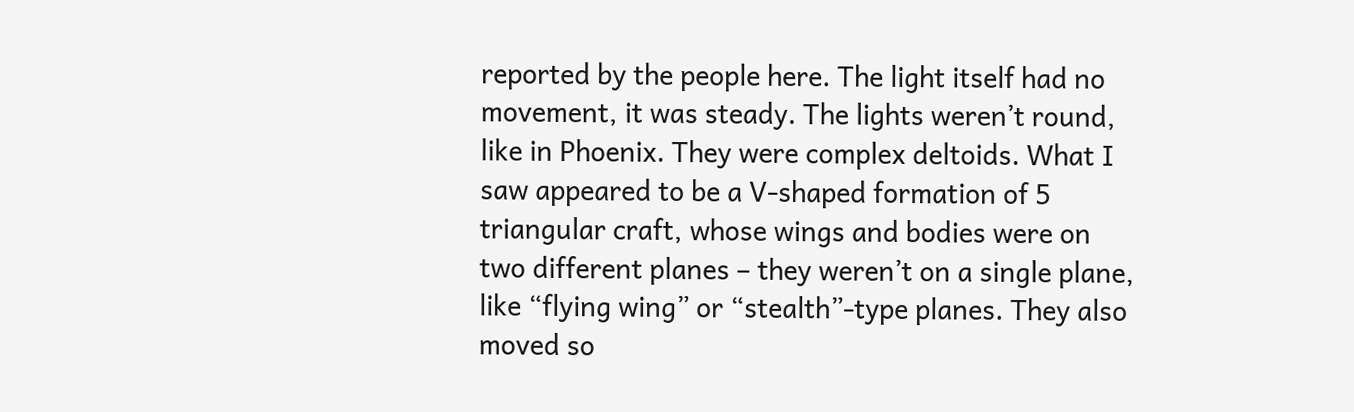reported by the people here. The light itself had no movement, it was steady. The lights weren’t round, like in Phoenix. They were complex deltoids. What I saw appeared to be a V-shaped formation of 5 triangular craft, whose wings and bodies were on two different planes – they weren’t on a single plane, like “flying wing” or “stealth”-type planes. They also moved so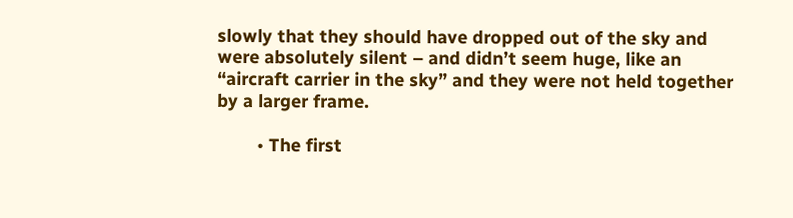slowly that they should have dropped out of the sky and were absolutely silent – and didn’t seem huge, like an “aircraft carrier in the sky” and they were not held together by a larger frame.

        • The first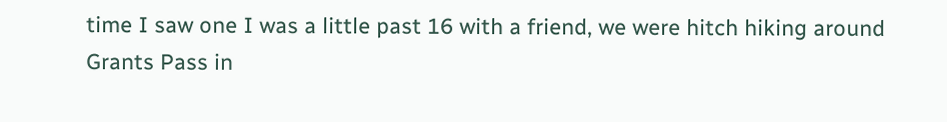time I saw one I was a little past 16 with a friend, we were hitch hiking around Grants Pass in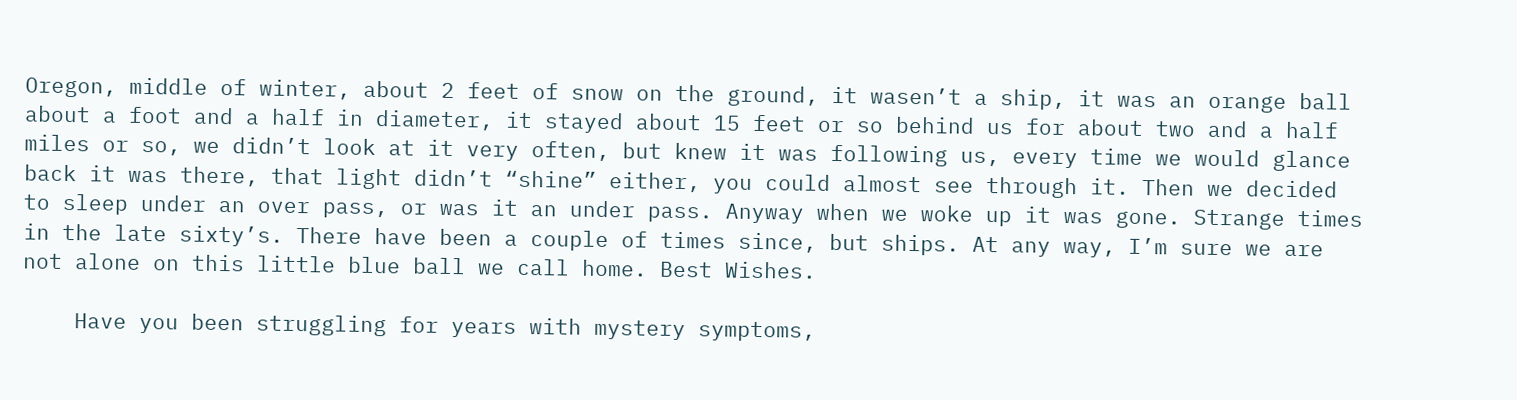Oregon, middle of winter, about 2 feet of snow on the ground, it wasen’t a ship, it was an orange ball about a foot and a half in diameter, it stayed about 15 feet or so behind us for about two and a half miles or so, we didn’t look at it very often, but knew it was following us, every time we would glance back it was there, that light didn’t “shine” either, you could almost see through it. Then we decided to sleep under an over pass, or was it an under pass. Anyway when we woke up it was gone. Strange times in the late sixty’s. There have been a couple of times since, but ships. At any way, I’m sure we are not alone on this little blue ball we call home. Best Wishes.

    Have you been struggling for years with mystery symptoms,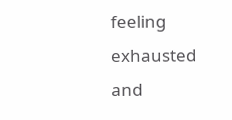feeling exhausted and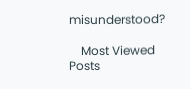misunderstood?

    Most Viewed Posts